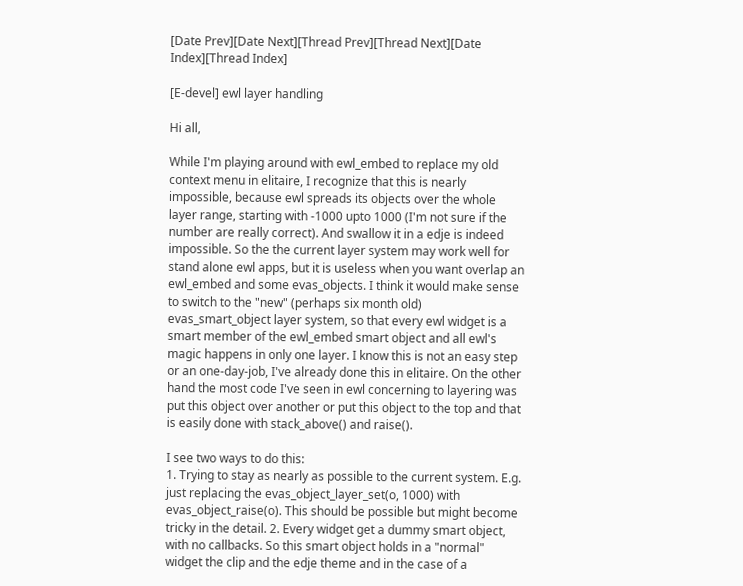[Date Prev][Date Next][Thread Prev][Thread Next][Date Index][Thread Index]

[E-devel] ewl layer handling

Hi all,

While I'm playing around with ewl_embed to replace my old context menu in elitaire, I recognize that this is nearly impossible, because ewl spreads its objects over the whole layer range, starting with -1000 upto 1000 (I'm not sure if the number are really correct). And swallow it in a edje is indeed impossible. So the the current layer system may work well for stand alone ewl apps, but it is useless when you want overlap an ewl_embed and some evas_objects. I think it would make sense to switch to the "new" (perhaps six month old) evas_smart_object layer system, so that every ewl widget is a smart member of the ewl_embed smart object and all ewl's magic happens in only one layer. I know this is not an easy step or an one-day-job, I've already done this in elitaire. On the other hand the most code I've seen in ewl concerning to layering was put this object over another or put this object to the top and that is easily done with stack_above() and raise().

I see two ways to do this:
1. Trying to stay as nearly as possible to the current system. E.g. just replacing the evas_object_layer_set(o, 1000) with evas_object_raise(o). This should be possible but might become tricky in the detail. 2. Every widget get a dummy smart object, with no callbacks. So this smart object holds in a "normal" widget the clip and the edje theme and in the case of a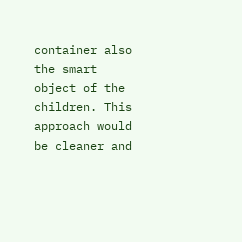container also the smart object of the children. This approach would be cleaner and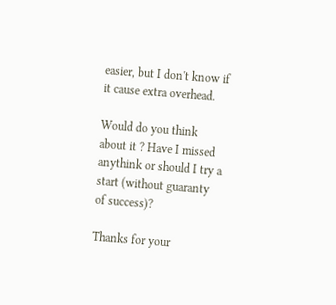easier, but I don't know if it cause extra overhead.

Would do you think about it ? Have I missed anythink or should I try a start (without guaranty of success)?

Thanks for your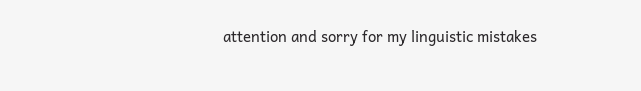attention and sorry for my linguistic mistakes